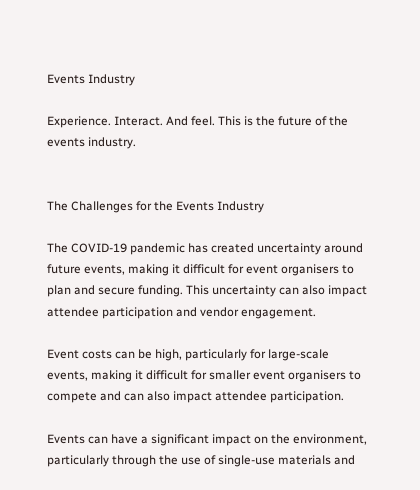Events Industry

Experience. Interact. And feel. This is the future of the events industry.


The Challenges for the Events Industry

The COVID-19 pandemic has created uncertainty around future events, making it difficult for event organisers to plan and secure funding. This uncertainty can also impact attendee participation and vendor engagement.

Event costs can be high, particularly for large-scale events, making it difficult for smaller event organisers to compete and can also impact attendee participation.

Events can have a significant impact on the environment, particularly through the use of single-use materials and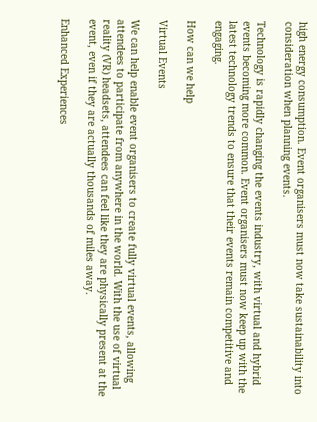high energy consumption. Event organisers must now take sustainability into consideration when planning events.

Technology is rapidly changing the events industry, with virtual and hybrid events becoming more common. Event organisers must now keep up with the latest technology trends to ensure that their events remain competitive and engaging.

How can we help

Virtual Events

We can help enable event organisers to create fully virtual events, allowing attendees to participate from anywhere in the world. With the use of virtual reality (VR) headsets, attendees can feel like they are physically present at the event, even if they are actually thousands of miles away.

Enhanced Experiences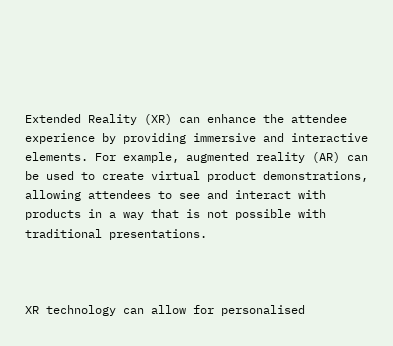Extended Reality (XR) can enhance the attendee experience by providing immersive and interactive elements. For example, augmented reality (AR) can be used to create virtual product demonstrations, allowing attendees to see and interact with products in a way that is not possible with traditional presentations.



XR technology can allow for personalised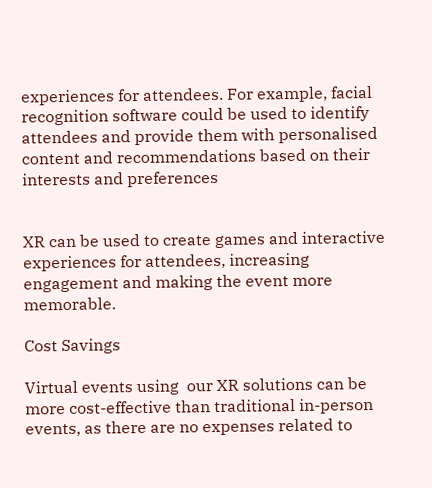experiences for attendees. For example, facial recognition software could be used to identify attendees and provide them with personalised content and recommendations based on their interests and preferences


XR can be used to create games and interactive experiences for attendees, increasing engagement and making the event more memorable.

Cost Savings

Virtual events using  our XR solutions can be more cost-effective than traditional in-person events, as there are no expenses related to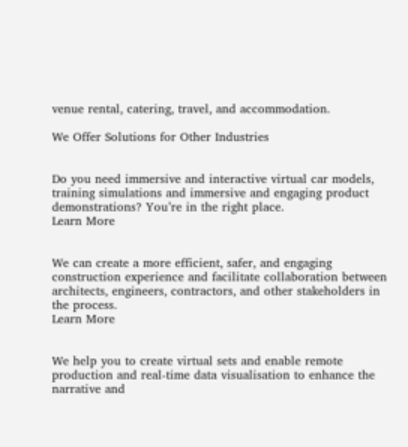venue rental, catering, travel, and accommodation.

We Offer Solutions for Other Industries


Do you need immersive and interactive virtual car models, training simulations and immersive and engaging product demonstrations? You’re in the right place.
Learn More


We can create a more efficient, safer, and engaging construction experience and facilitate collaboration between architects, engineers, contractors, and other stakeholders in the process.
Learn More


We help you to create virtual sets and enable remote production and real-time data visualisation to enhance the narrative and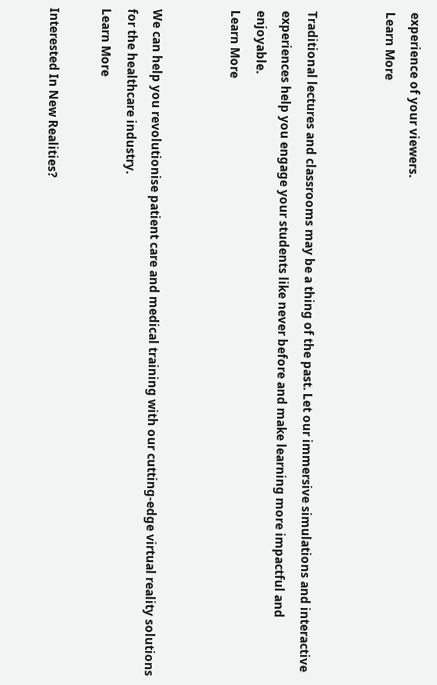experience of your viewers.
Learn More


Traditional lectures and classrooms may be a thing of the past. Let our immersive simulations and interactive experiences help you engage your students like never before and make learning more impactful and enjoyable.
Learn More


We can help you revolutionise patient care and medical training with our cutting-edge virtual reality solutions for the healthcare industry.
Learn More

Interested In New Realities?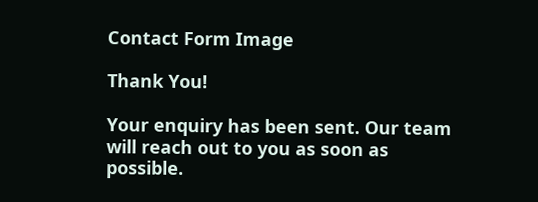Contact Form Image

Thank You!

Your enquiry has been sent. Our team will reach out to you as soon as possible.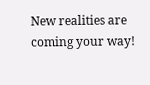New realities are coming your way!